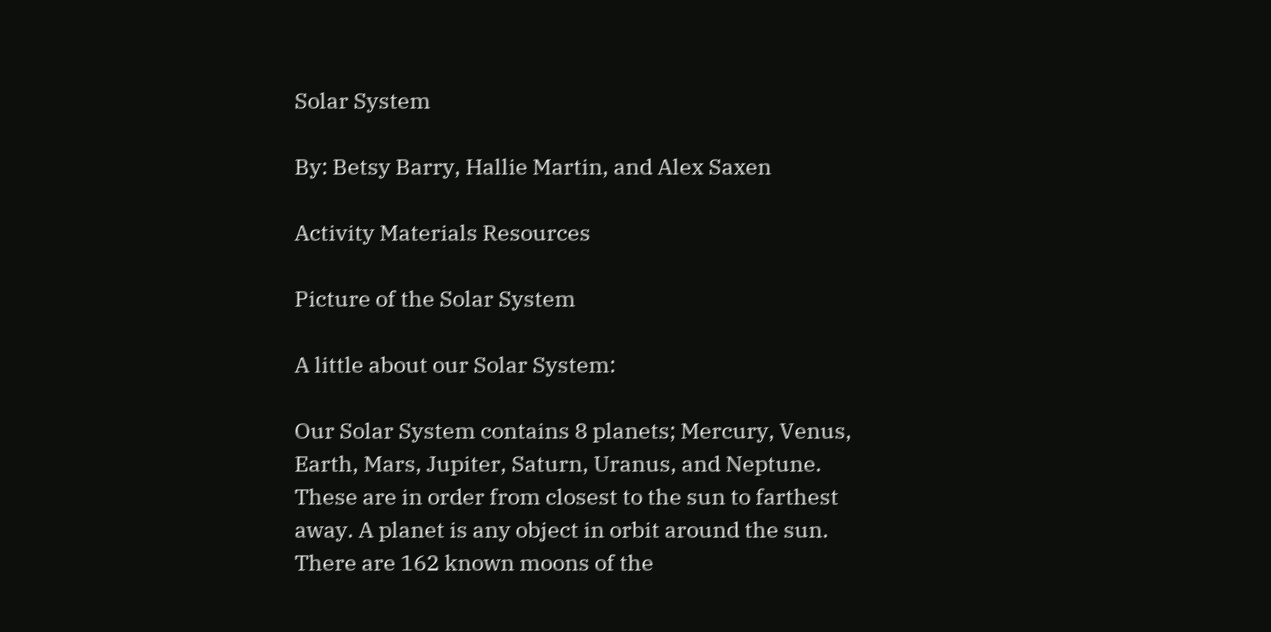Solar System

By: Betsy Barry, Hallie Martin, and Alex Saxen

Activity Materials Resources

Picture of the Solar System

A little about our Solar System:

Our Solar System contains 8 planets; Mercury, Venus, Earth, Mars, Jupiter, Saturn, Uranus, and Neptune. These are in order from closest to the sun to farthest away. A planet is any object in orbit around the sun. There are 162 known moons of the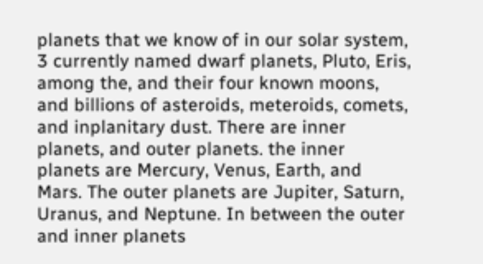planets that we know of in our solar system, 3 currently named dwarf planets, Pluto, Eris,  among the, and their four known moons, and billions of asteroids, meteroids, comets, and inplanitary dust. There are inner planets, and outer planets. the inner planets are Mercury, Venus, Earth, and Mars. The outer planets are Jupiter, Saturn, Uranus, and Neptune. In between the outer and inner planets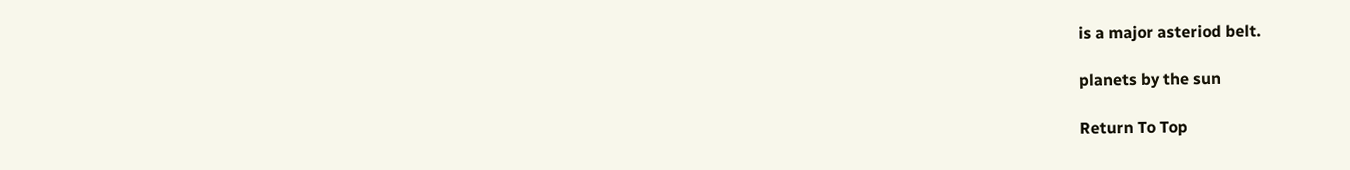is a major asteriod belt.

planets by the sun

Return To Top